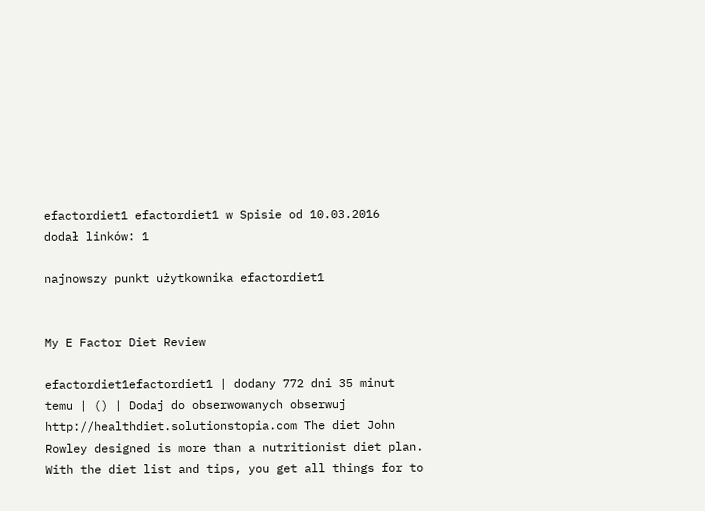efactordiet1 efactordiet1 w Spisie od 10.03.2016
dodał linków: 1

najnowszy punkt użytkownika efactordiet1


My E Factor Diet Review

efactordiet1efactordiet1 | dodany 772 dni 35 minut temu | () | Dodaj do obserwowanych obserwuj
http://healthdiet.solutionstopia.com The diet John Rowley designed is more than a nutritionist diet plan. With the diet list and tips, you get all things for to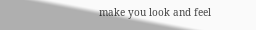make you look and feel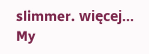slimmer. więcej...
My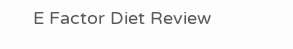E Factor Diet Review